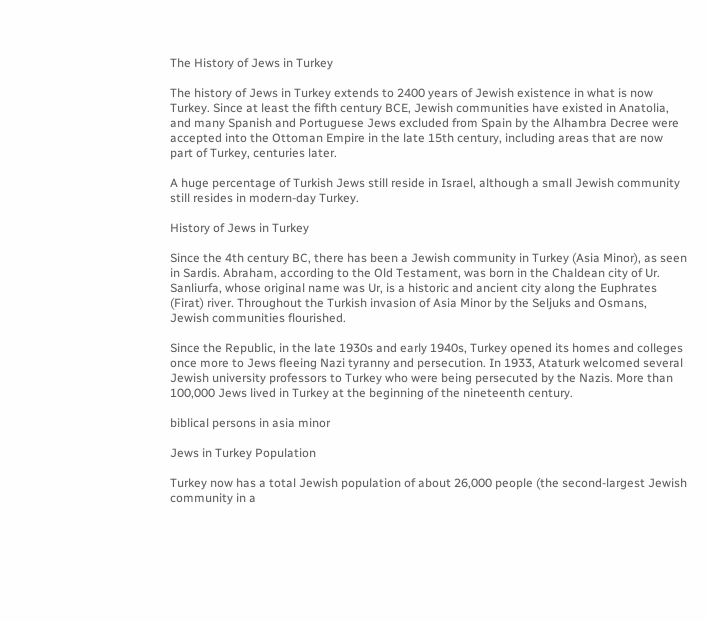The History of Jews in Turkey

The history of Jews in Turkey extends to 2400 years of Jewish existence in what is now Turkey. Since at least the fifth century BCE, Jewish communities have existed in Anatolia, and many Spanish and Portuguese Jews excluded from Spain by the Alhambra Decree were accepted into the Ottoman Empire in the late 15th century, including areas that are now part of Turkey, centuries later.

A huge percentage of Turkish Jews still reside in Israel, although a small Jewish community still resides in modern-day Turkey.

History of Jews in Turkey

Since the 4th century BC, there has been a Jewish community in Turkey (Asia Minor), as seen in Sardis. Abraham, according to the Old Testament, was born in the Chaldean city of Ur. Sanliurfa, whose original name was Ur, is a historic and ancient city along the Euphrates (Firat) river. Throughout the Turkish invasion of Asia Minor by the Seljuks and Osmans, Jewish communities flourished.

Since the Republic, in the late 1930s and early 1940s, Turkey opened its homes and colleges once more to Jews fleeing Nazi tyranny and persecution. In 1933, Ataturk welcomed several Jewish university professors to Turkey who were being persecuted by the Nazis. More than 100,000 Jews lived in Turkey at the beginning of the nineteenth century.

biblical persons in asia minor

Jews in Turkey Population

Turkey now has a total Jewish population of about 26,000 people (the second-largest Jewish community in a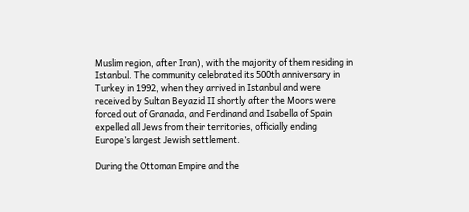Muslim region, after Iran), with the majority of them residing in Istanbul. The community celebrated its 500th anniversary in Turkey in 1992, when they arrived in Istanbul and were received by Sultan Beyazid II shortly after the Moors were forced out of Granada, and Ferdinand and Isabella of Spain expelled all Jews from their territories, officially ending Europe’s largest Jewish settlement.

During the Ottoman Empire and the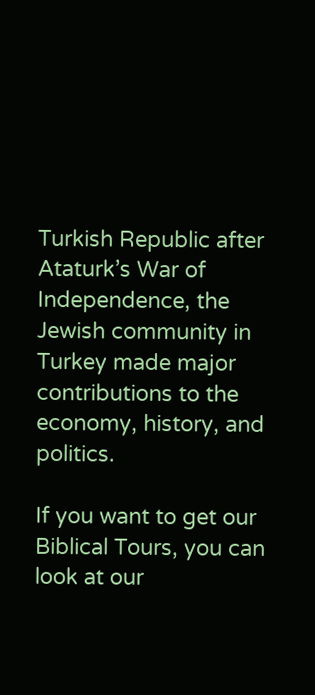Turkish Republic after Ataturk’s War of Independence, the Jewish community in Turkey made major contributions to the economy, history, and politics.

If you want to get our Biblical Tours, you can look at our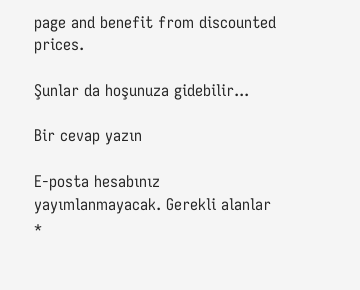page and benefit from discounted prices.

Şunlar da hoşunuza gidebilir...

Bir cevap yazın

E-posta hesabınız yayımlanmayacak. Gerekli alanlar *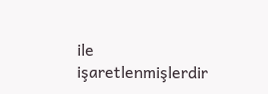ile işaretlenmişlerdir